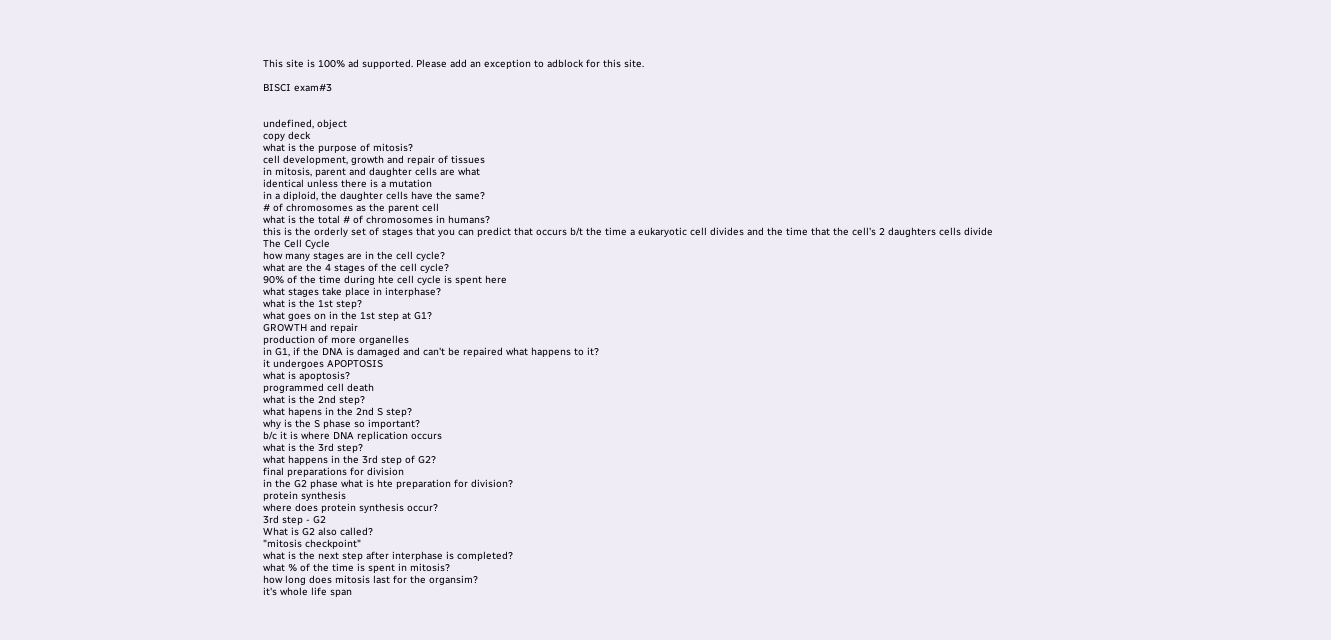This site is 100% ad supported. Please add an exception to adblock for this site.

BISCI exam#3


undefined, object
copy deck
what is the purpose of mitosis?
cell development, growth and repair of tissues
in mitosis, parent and daughter cells are what
identical unless there is a mutation
in a diploid, the daughter cells have the same?
# of chromosomes as the parent cell
what is the total # of chromosomes in humans?
this is the orderly set of stages that you can predict that occurs b/t the time a eukaryotic cell divides and the time that the cell's 2 daughters cells divide
The Cell Cycle
how many stages are in the cell cycle?
what are the 4 stages of the cell cycle?
90% of the time during hte cell cycle is spent here
what stages take place in interphase?
what is the 1st step?
what goes on in the 1st step at G1?
GROWTH and repair
production of more organelles
in G1, if the DNA is damaged and can't be repaired what happens to it?
it undergoes APOPTOSIS
what is apoptosis?
programmed cell death
what is the 2nd step?
what hapens in the 2nd S step?
why is the S phase so important?
b/c it is where DNA replication occurs
what is the 3rd step?
what happens in the 3rd step of G2?
final preparations for division
in the G2 phase what is hte preparation for division?
protein synthesis
where does protein synthesis occur?
3rd step - G2
What is G2 also called?
"mitosis checkpoint"
what is the next step after interphase is completed?
what % of the time is spent in mitosis?
how long does mitosis last for the organsim?
it's whole life span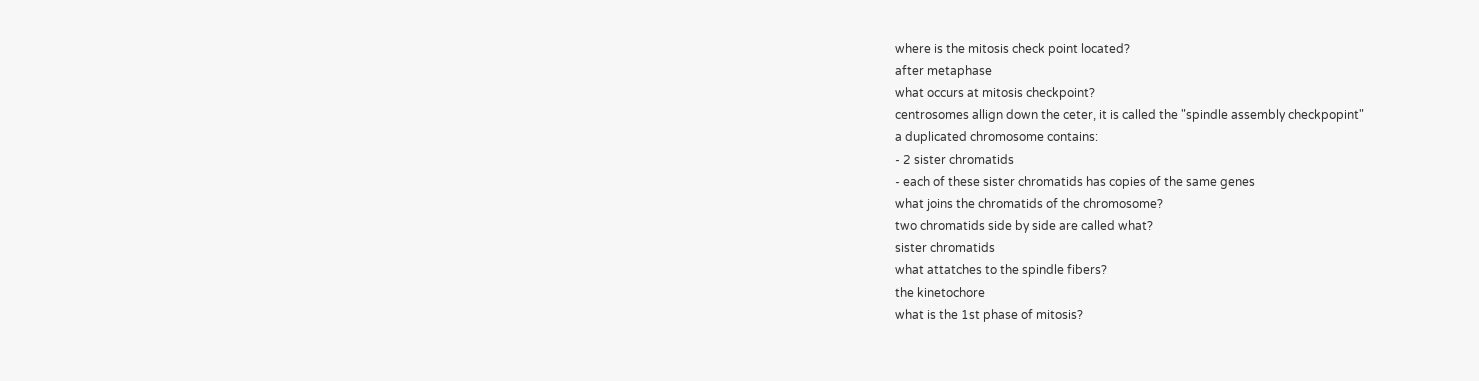where is the mitosis check point located?
after metaphase
what occurs at mitosis checkpoint?
centrosomes allign down the ceter, it is called the "spindle assembly checkpopint"
a duplicated chromosome contains:
- 2 sister chromatids
- each of these sister chromatids has copies of the same genes
what joins the chromatids of the chromosome?
two chromatids side by side are called what?
sister chromatids
what attatches to the spindle fibers?
the kinetochore
what is the 1st phase of mitosis?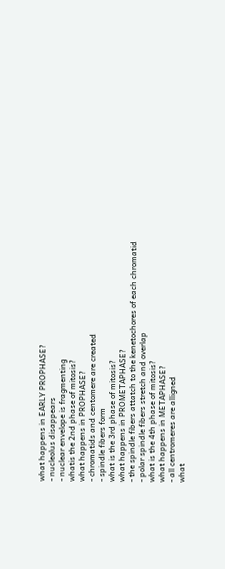what happens in EARLY PROPHASE?
- nucleolus disappears
- nuclear envelope is fragmenting
whatis the 2nd phase of mitosis?
what happens in PROPHASE?
- chromatids and centomere are created
- spindle fibers form
what is the 3rd phase of mitosis?
what happens in PROMETAPHASE?
- the spindle fibers attatch to the kenetochores of each chromatid
- polar spindle fibers stretch and overlap
what is the 4th phase of mitosis?
what happens in METAPHASE?
- all centromeres are alligned
what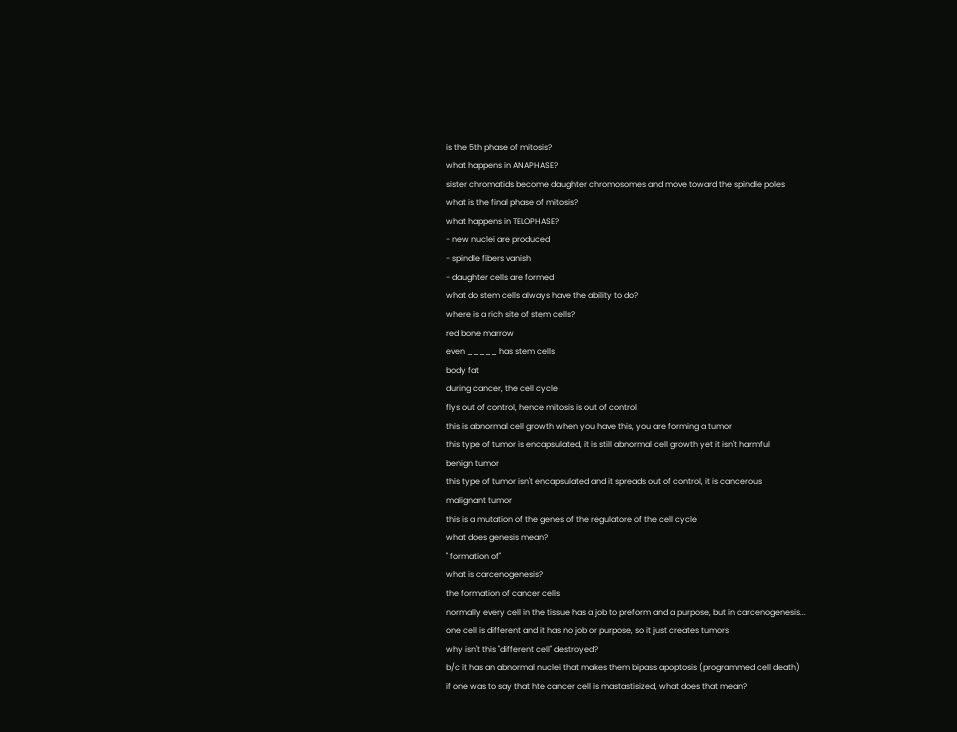is the 5th phase of mitosis?
what happens in ANAPHASE?
sister chromatids become daughter chromosomes and move toward the spindle poles
what is the final phase of mitosis?
what happens in TELOPHASE?
- new nuclei are produced
- spindle fibers vanish
- daughter cells are formed
what do stem cells always have the ability to do?
where is a rich site of stem cells?
red bone marrow
even _____ has stem cells
body fat
during cancer, the cell cycle
flys out of control, hence mitosis is out of control
this is abnormal cell growth when you have this, you are forming a tumor
this type of tumor is encapsulated, it is still abnormal cell growth yet it isn't harmful
benign tumor
this type of tumor isn't encapsulated and it spreads out of control, it is cancerous
malignant tumor
this is a mutation of the genes of the regulatore of the cell cycle
what does genesis mean?
" formation of"
what is carcenogenesis?
the formation of cancer cells
normally every cell in the tissue has a job to preform and a purpose, but in carcenogenesis...
one cell is different and it has no job or purpose, so it just creates tumors
why isn't this "different cell" destroyed?
b/c it has an abnormal nuclei that makes them bipass apoptosis (programmed cell death)
if one was to say that hte cancer cell is mastastisized, what does that mean?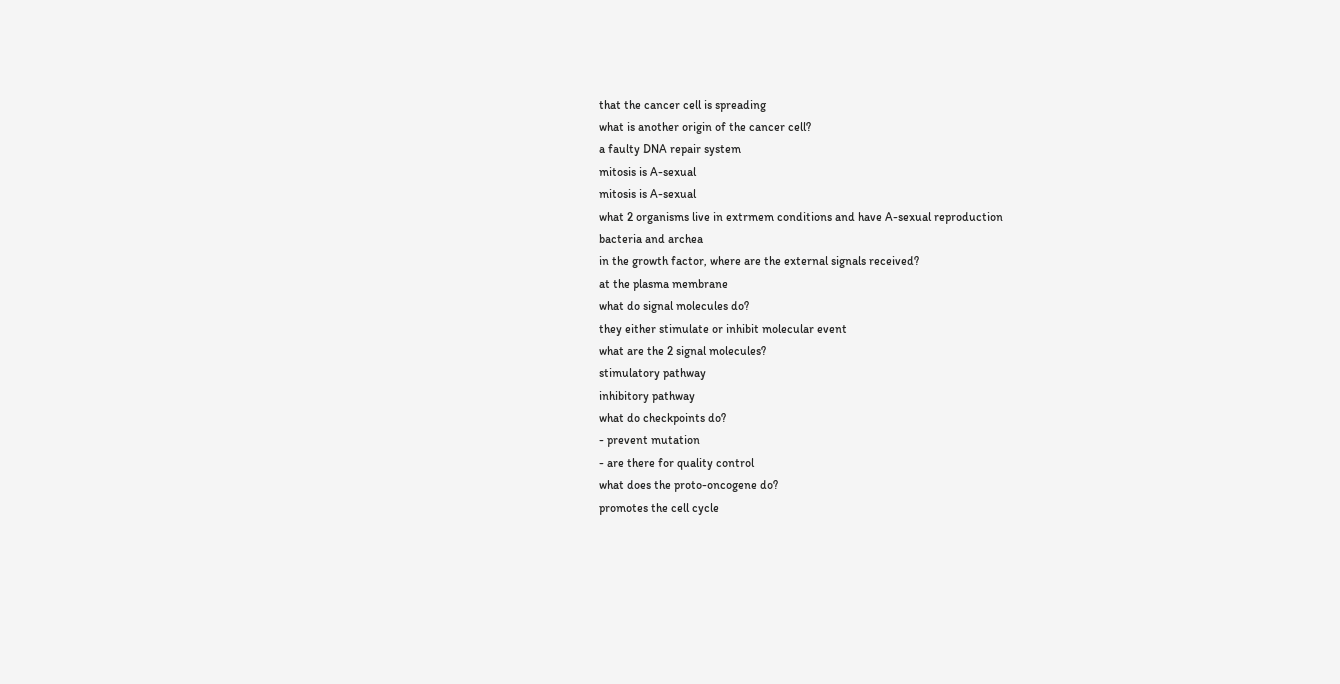that the cancer cell is spreading
what is another origin of the cancer cell?
a faulty DNA repair system
mitosis is A-sexual
mitosis is A-sexual
what 2 organisms live in extrmem conditions and have A-sexual reproduction
bacteria and archea
in the growth factor, where are the external signals received?
at the plasma membrane
what do signal molecules do?
they either stimulate or inhibit molecular event
what are the 2 signal molecules?
stimulatory pathway
inhibitory pathway
what do checkpoints do?
- prevent mutation
- are there for quality control
what does the proto-oncogene do?
promotes the cell cycle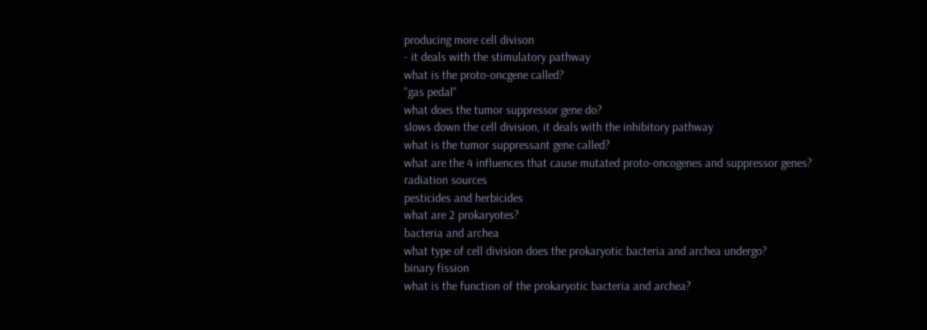producing more cell divison
- it deals with the stimulatory pathway
what is the proto-oncgene called?
"gas pedal"
what does the tumor suppressor gene do?
slows down the cell division, it deals with the inhibitory pathway
what is the tumor suppressant gene called?
what are the 4 influences that cause mutated proto-oncogenes and suppressor genes?
radiation sources
pesticides and herbicides
what are 2 prokaryotes?
bacteria and archea
what type of cell division does the prokaryotic bacteria and archea undergo?
binary fission
what is the function of the prokaryotic bacteria and archea?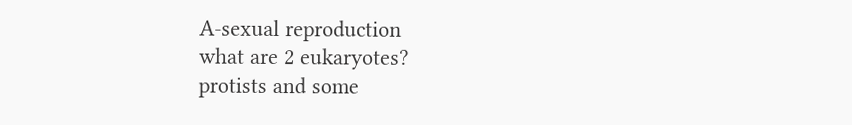A-sexual reproduction
what are 2 eukaryotes?
protists and some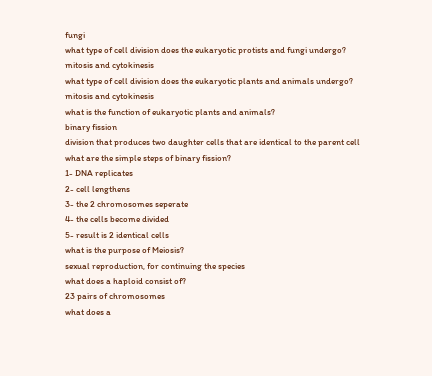fungi
what type of cell division does the eukaryotic protists and fungi undergo?
mitosis and cytokinesis
what type of cell division does the eukaryotic plants and animals undergo?
mitosis and cytokinesis
what is the function of eukaryotic plants and animals?
binary fission
division that produces two daughter cells that are identical to the parent cell
what are the simple steps of binary fission?
1- DNA replicates
2- cell lengthens
3- the 2 chromosomes seperate
4- the cells become divided
5- result is 2 identical cells
what is the purpose of Meiosis?
sexual reproduction, for continuing the species
what does a haploid consist of?
23 pairs of chromosomes
what does a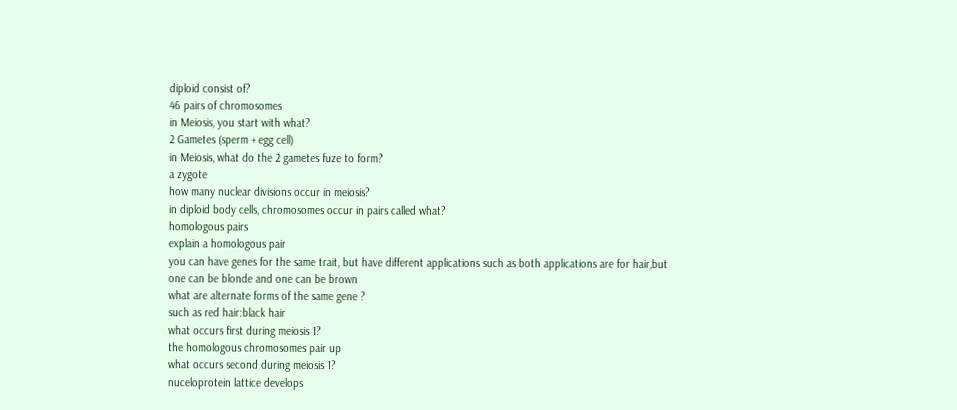diploid consist of?
46 pairs of chromosomes
in Meiosis, you start with what?
2 Gametes (sperm + egg cell)
in Meiosis, what do the 2 gametes fuze to form?
a zygote
how many nuclear divisions occur in meiosis?
in diploid body cells, chromosomes occur in pairs called what?
homologous pairs
explain a homologous pair
you can have genes for the same trait, but have different applications such as both applications are for hair,but one can be blonde and one can be brown
what are alternate forms of the same gene ?
such as red hair:black hair
what occurs first during meiosis 1?
the homologous chromosomes pair up
what occurs second during meiosis 1?
nuceloprotein lattice develops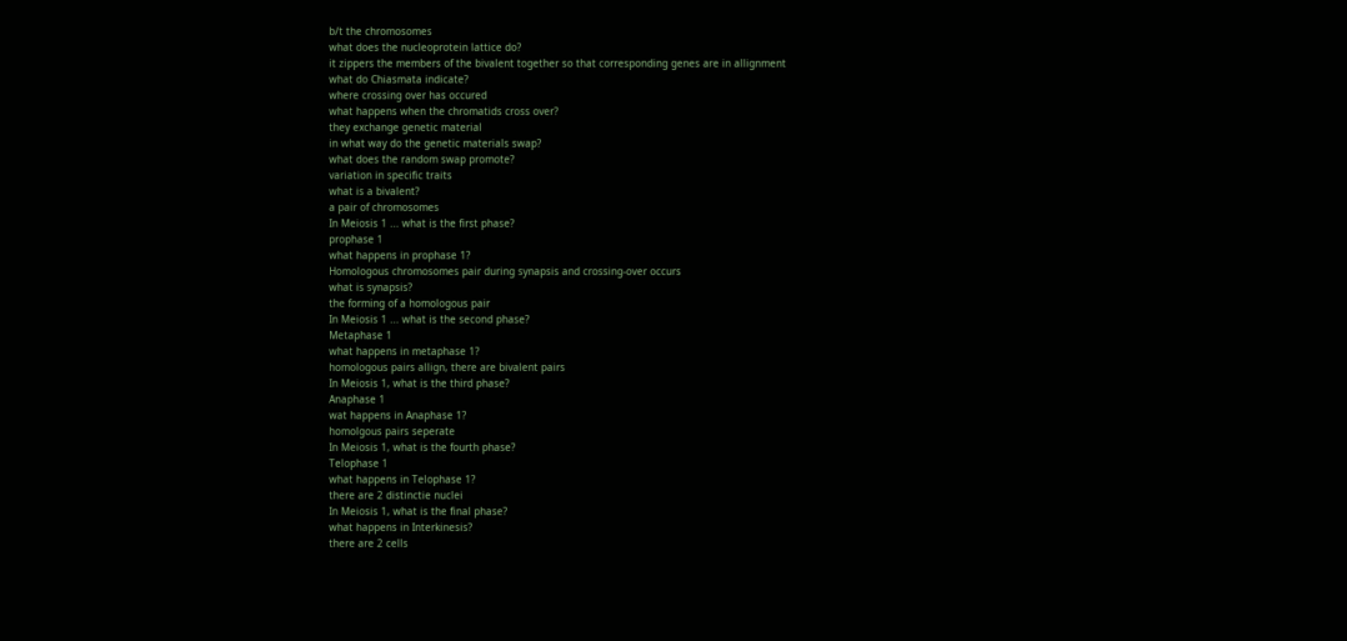b/t the chromosomes
what does the nucleoprotein lattice do?
it zippers the members of the bivalent together so that corresponding genes are in allignment
what do Chiasmata indicate?
where crossing over has occured
what happens when the chromatids cross over?
they exchange genetic material
in what way do the genetic materials swap?
what does the random swap promote?
variation in specific traits
what is a bivalent?
a pair of chromosomes
In Meiosis 1 ... what is the first phase?
prophase 1
what happens in prophase 1?
Homologous chromosomes pair during synapsis and crossing-over occurs
what is synapsis?
the forming of a homologous pair
In Meiosis 1 ... what is the second phase?
Metaphase 1
what happens in metaphase 1?
homologous pairs allign, there are bivalent pairs
In Meiosis 1, what is the third phase?
Anaphase 1
wat happens in Anaphase 1?
homolgous pairs seperate
In Meiosis 1, what is the fourth phase?
Telophase 1
what happens in Telophase 1?
there are 2 distinctie nuclei
In Meiosis 1, what is the final phase?
what happens in Interkinesis?
there are 2 cells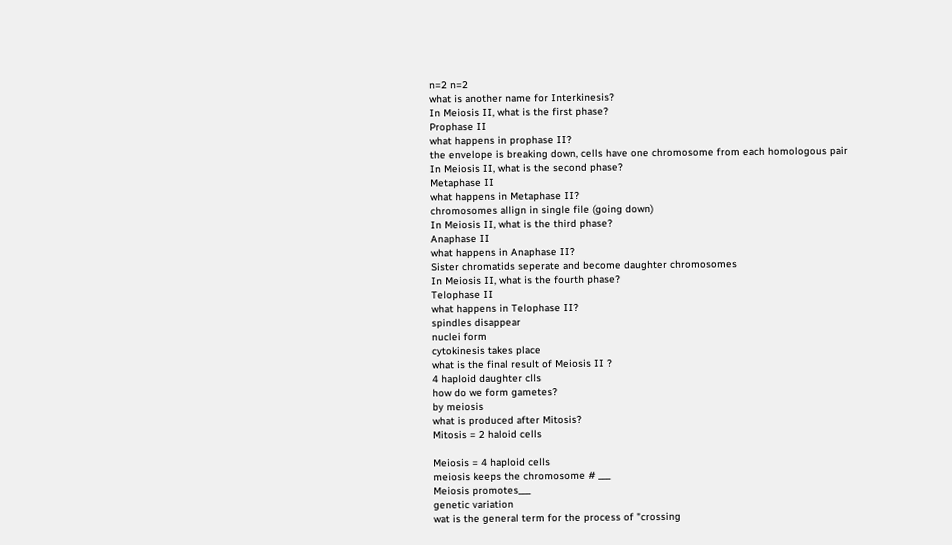n=2 n=2
what is another name for Interkinesis?
In Meiosis II, what is the first phase?
Prophase II
what happens in prophase II?
the envelope is breaking down, cells have one chromosome from each homologous pair
In Meiosis II, what is the second phase?
Metaphase II
what happens in Metaphase II?
chromosomes allign in single file (going down)
In Meiosis II, what is the third phase?
Anaphase II
what happens in Anaphase II?
Sister chromatids seperate and become daughter chromosomes
In Meiosis II, what is the fourth phase?
Telophase II
what happens in Telophase II?
spindles disappear
nuclei form
cytokinesis takes place
what is the final result of Meiosis II ?
4 haploid daughter clls
how do we form gametes?
by meiosis
what is produced after Mitosis?
Mitosis = 2 haloid cells

Meiosis = 4 haploid cells
meiosis keeps the chromosome # ___
Meiosis promotes___
genetic variation
wat is the general term for the process of "crossing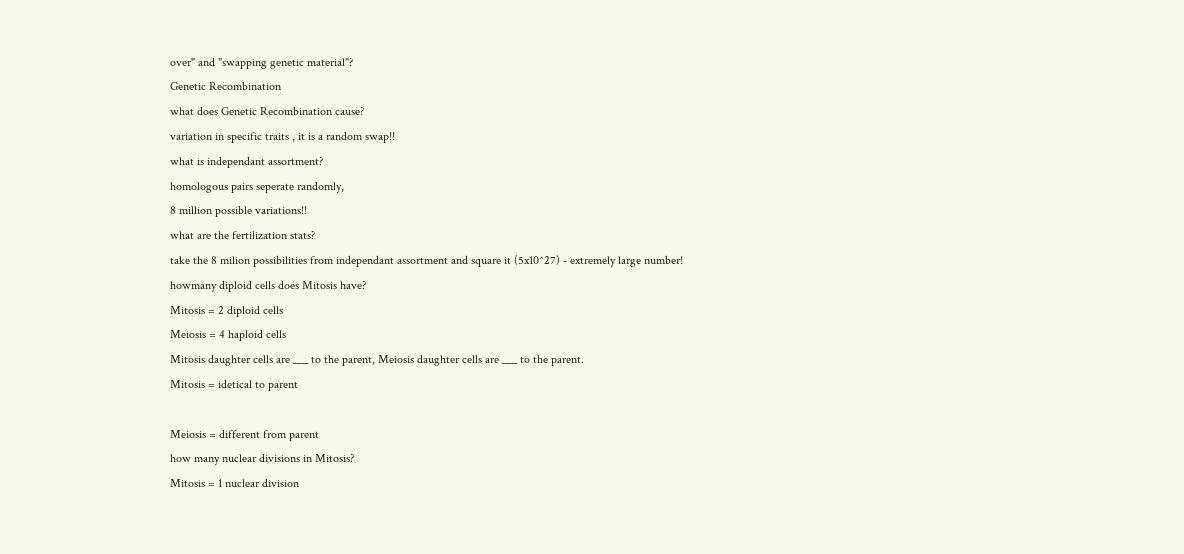over" and "swapping genetic material"?
Genetic Recombination
what does Genetic Recombination cause?
variation in specific traits , it is a random swap!!
what is independant assortment?
homologous pairs seperate randomly,
8 million possible variations!!
what are the fertilization stats?
take the 8 milion possibilities from independant assortment and square it (5x10^27) - extremely large number!
howmany diploid cells does Mitosis have?
Mitosis = 2 diploid cells
Meiosis = 4 haploid cells
Mitosis daughter cells are ___ to the parent, Meiosis daughter cells are ___ to the parent.
Mitosis = idetical to parent

Meiosis = different from parent
how many nuclear divisions in Mitosis?
Mitosis = 1 nuclear division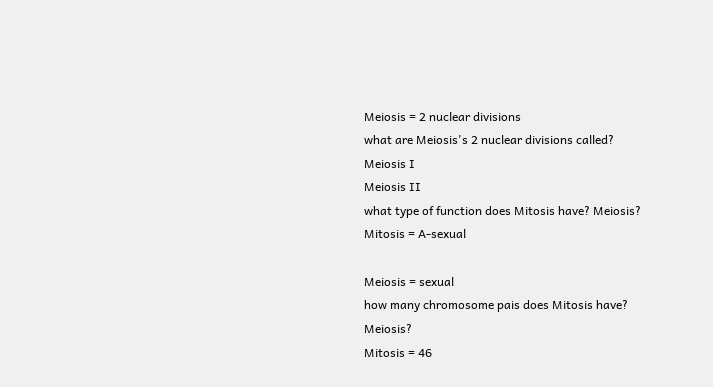Meiosis = 2 nuclear divisions
what are Meiosis's 2 nuclear divisions called?
Meiosis I
Meiosis II
what type of function does Mitosis have? Meiosis?
Mitosis = A-sexual

Meiosis = sexual
how many chromosome pais does Mitosis have? Meiosis?
Mitosis = 46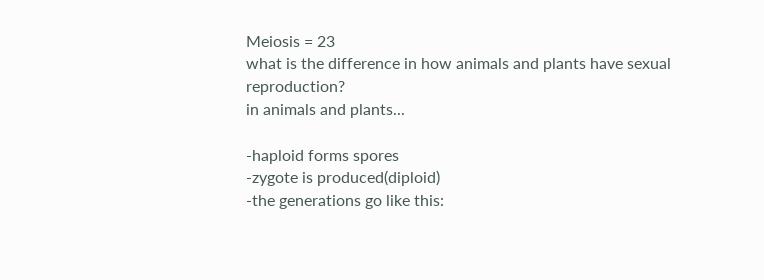Meiosis = 23
what is the difference in how animals and plants have sexual reproduction?
in animals and plants...

-haploid forms spores
-zygote is produced(diploid)
-the generations go like this: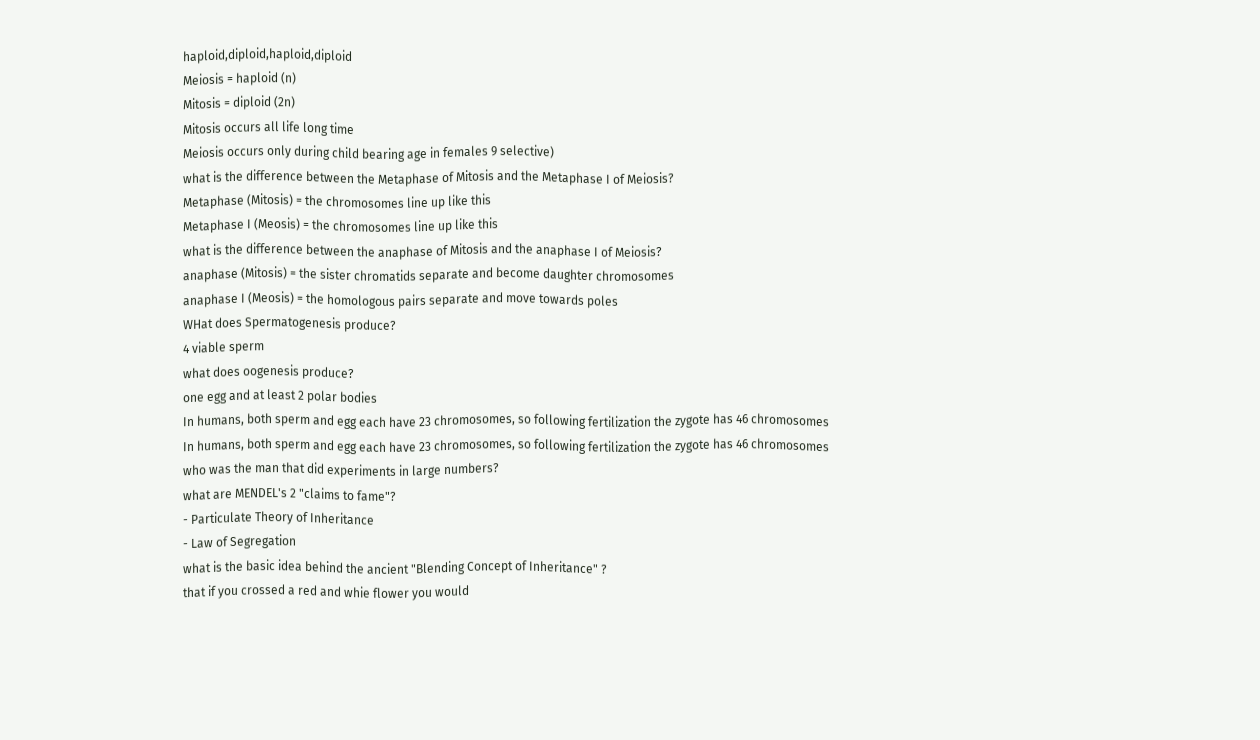haploid,diploid,haploid,diploid
Meiosis = haploid (n)
Mitosis = diploid (2n)
Mitosis occurs all life long time
Meiosis occurs only during child bearing age in females 9 selective)
what is the difference between the Metaphase of Mitosis and the Metaphase I of Meiosis?
Metaphase (Mitosis) = the chromosomes line up like this
Metaphase I (Meosis) = the chromosomes line up like this
what is the difference between the anaphase of Mitosis and the anaphase I of Meiosis?
anaphase (Mitosis) = the sister chromatids separate and become daughter chromosomes
anaphase I (Meosis) = the homologous pairs separate and move towards poles
WHat does Spermatogenesis produce?
4 viable sperm
what does oogenesis produce?
one egg and at least 2 polar bodies
In humans, both sperm and egg each have 23 chromosomes, so following fertilization the zygote has 46 chromosomes
In humans, both sperm and egg each have 23 chromosomes, so following fertilization the zygote has 46 chromosomes
who was the man that did experiments in large numbers?
what are MENDEL's 2 "claims to fame"?
- Particulate Theory of Inheritance
- Law of Segregation
what is the basic idea behind the ancient "Blending Concept of Inheritance" ?
that if you crossed a red and whie flower you would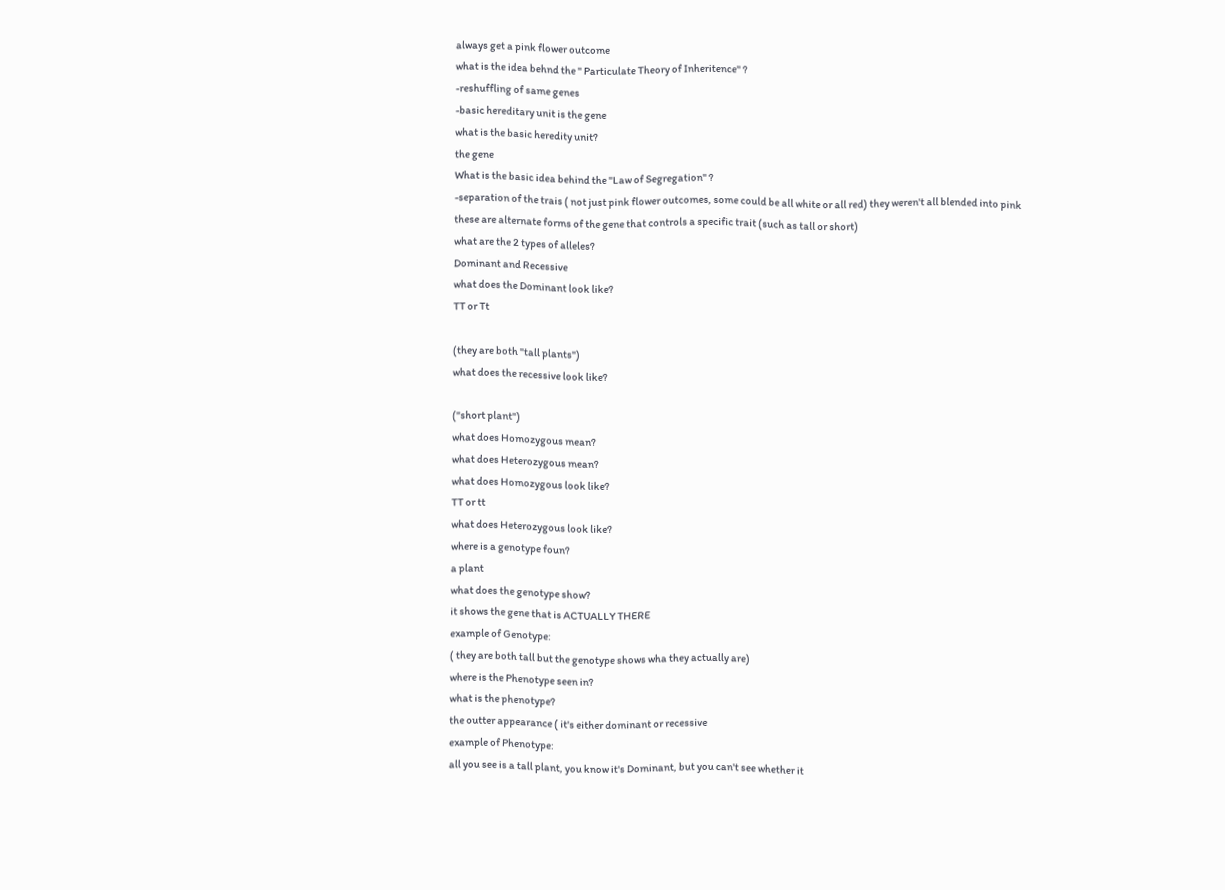always get a pink flower outcome
what is the idea behnd the " Particulate Theory of Inheritence" ?
-reshuffling of same genes
-basic hereditary unit is the gene
what is the basic heredity unit?
the gene
What is the basic idea behind the "Law of Segregation" ?
-separation of the trais ( not just pink flower outcomes, some could be all white or all red) they weren't all blended into pink
these are alternate forms of the gene that controls a specific trait (such as tall or short)
what are the 2 types of alleles?
Dominant and Recessive
what does the Dominant look like?
TT or Tt

(they are both "tall plants")
what does the recessive look like?

("short plant")
what does Homozygous mean?
what does Heterozygous mean?
what does Homozygous look like?
TT or tt
what does Heterozygous look like?
where is a genotype foun?
a plant
what does the genotype show?
it shows the gene that is ACTUALLY THERE
example of Genotype:
( they are both tall but the genotype shows wha they actually are)
where is the Phenotype seen in?
what is the phenotype?
the outter appearance ( it's either dominant or recessive
example of Phenotype:
all you see is a tall plant, you know it's Dominant, but you can't see whether it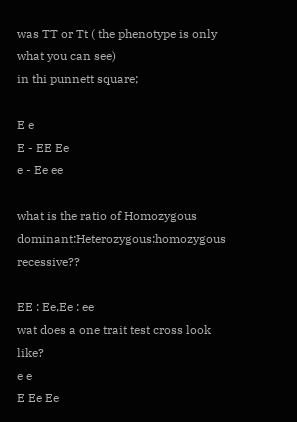was TT or Tt ( the phenotype is only what you can see)
in thi punnett square;

E e
E - EE Ee
e - Ee ee

what is the ratio of Homozygous dominant:Heterozygous:homozygous recessive??

EE : Ee,Ee : ee
wat does a one trait test cross look like?
e e
E Ee Ee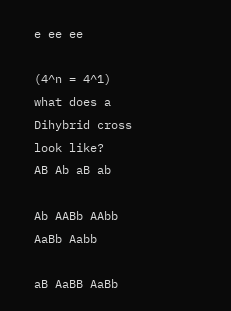e ee ee

(4^n = 4^1)
what does a Dihybrid cross look like?
AB Ab aB ab

Ab AABb AAbb AaBb Aabb

aB AaBB AaBb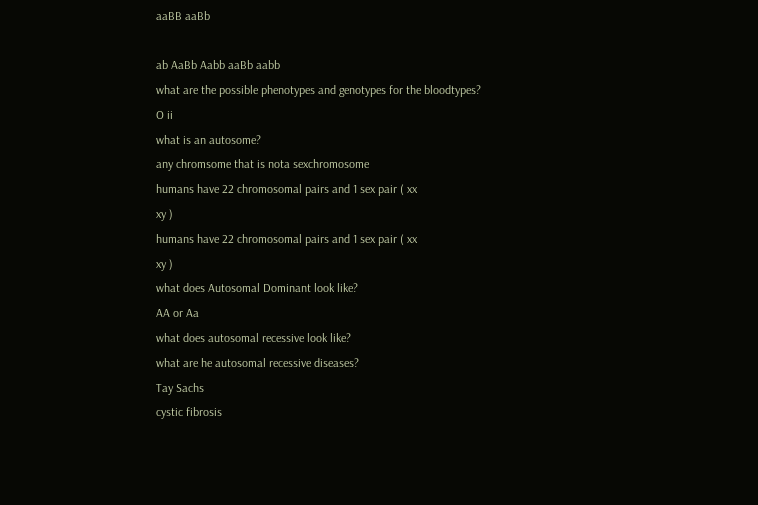aaBB aaBb

ab AaBb Aabb aaBb aabb
what are the possible phenotypes and genotypes for the bloodtypes?
O ii
what is an autosome?
any chromsome that is nota sexchromosome
humans have 22 chromosomal pairs and 1 sex pair ( xx
xy )
humans have 22 chromosomal pairs and 1 sex pair ( xx
xy )
what does Autosomal Dominant look like?
AA or Aa
what does autosomal recessive look like?
what are he autosomal recessive diseases?
Tay Sachs
cystic fibrosis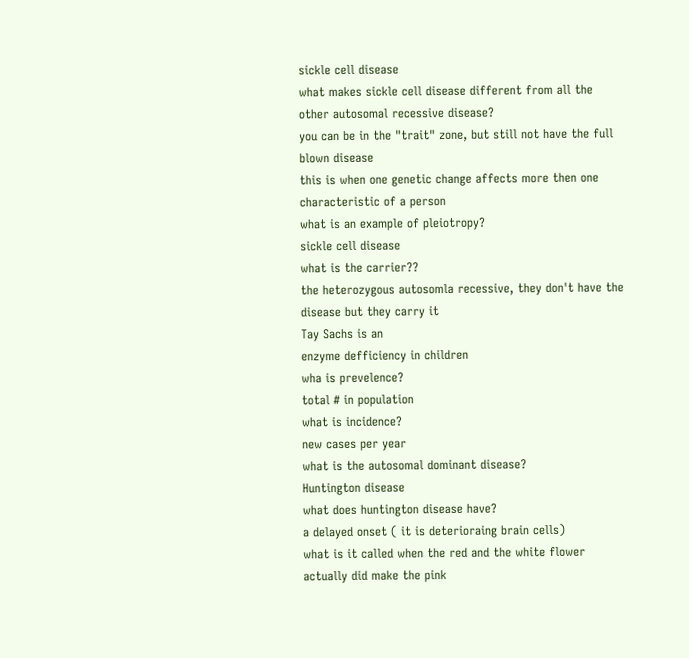sickle cell disease
what makes sickle cell disease different from all the other autosomal recessive disease?
you can be in the "trait" zone, but still not have the full blown disease
this is when one genetic change affects more then one characteristic of a person
what is an example of pleiotropy?
sickle cell disease
what is the carrier??
the heterozygous autosomla recessive, they don't have the disease but they carry it
Tay Sachs is an
enzyme defficiency in children
wha is prevelence?
total # in population
what is incidence?
new cases per year
what is the autosomal dominant disease?
Huntington disease
what does huntington disease have?
a delayed onset ( it is deterioraing brain cells)
what is it called when the red and the white flower actually did make the pink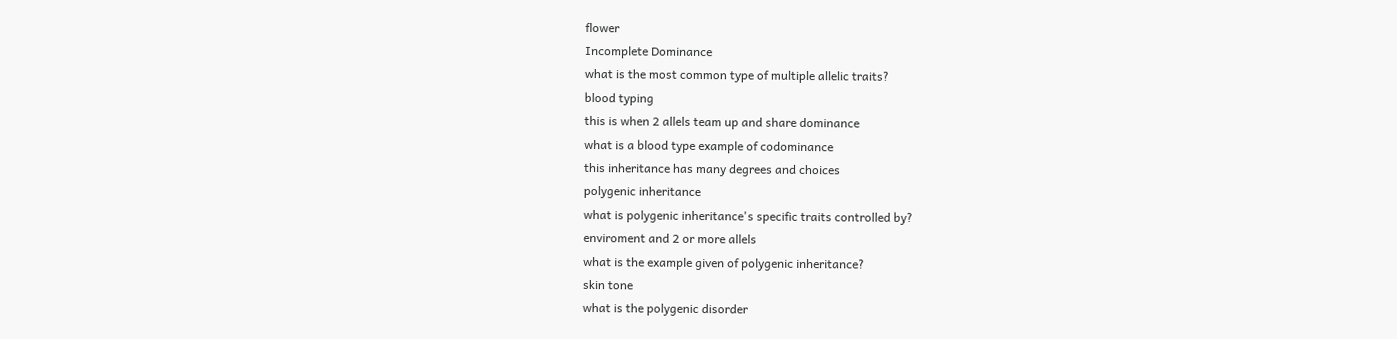flower
Incomplete Dominance
what is the most common type of multiple allelic traits?
blood typing
this is when 2 allels team up and share dominance
what is a blood type example of codominance
this inheritance has many degrees and choices
polygenic inheritance
what is polygenic inheritance's specific traits controlled by?
enviroment and 2 or more allels
what is the example given of polygenic inheritance?
skin tone
what is the polygenic disorder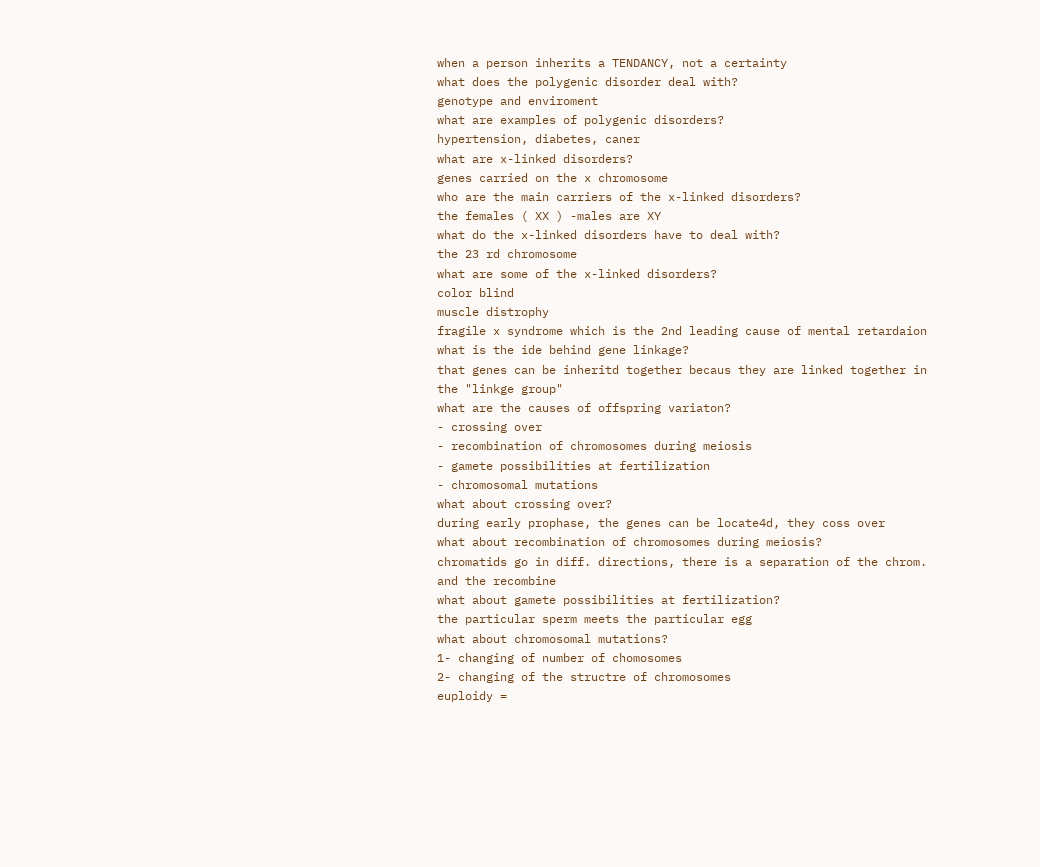when a person inherits a TENDANCY, not a certainty
what does the polygenic disorder deal with?
genotype and enviroment
what are examples of polygenic disorders?
hypertension, diabetes, caner
what are x-linked disorders?
genes carried on the x chromosome
who are the main carriers of the x-linked disorders?
the females ( XX ) -males are XY
what do the x-linked disorders have to deal with?
the 23 rd chromosome
what are some of the x-linked disorders?
color blind
muscle distrophy
fragile x syndrome which is the 2nd leading cause of mental retardaion
what is the ide behind gene linkage?
that genes can be inheritd together becaus they are linked together in the "linkge group"
what are the causes of offspring variaton?
- crossing over
- recombination of chromosomes during meiosis
- gamete possibilities at fertilization
- chromosomal mutations
what about crossing over?
during early prophase, the genes can be locate4d, they coss over
what about recombination of chromosomes during meiosis?
chromatids go in diff. directions, there is a separation of the chrom. and the recombine
what about gamete possibilities at fertilization?
the particular sperm meets the particular egg
what about chromosomal mutations?
1- changing of number of chomosomes
2- changing of the structre of chromosomes
euploidy =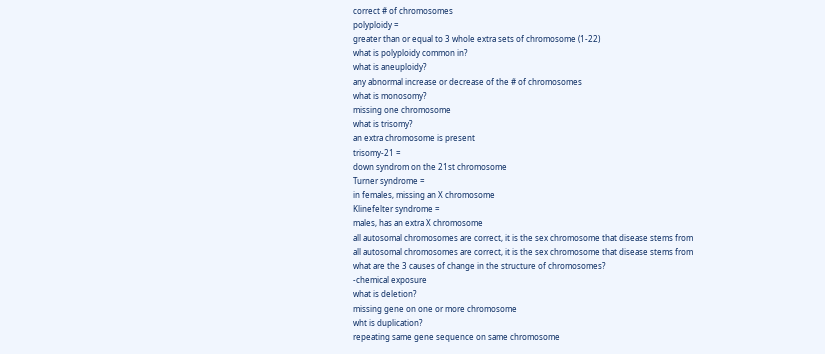correct # of chromosomes
polyploidy =
greater than or equal to 3 whole extra sets of chromosome (1-22)
what is polyploidy common in?
what is aneuploidy?
any abnormal increase or decrease of the # of chromosomes
what is monosomy?
missing one chromosome
what is trisomy?
an extra chromosome is present
trisomy-21 =
down syndrom on the 21st chromosome
Turner syndrome =
in females, missing an X chromosome
Klinefelter syndrome =
males, has an extra X chromosome
all autosomal chromosomes are correct, it is the sex chromosome that disease stems from
all autosomal chromosomes are correct, it is the sex chromosome that disease stems from
what are the 3 causes of change in the structure of chromosomes?
-chemical exposure
what is deletion?
missing gene on one or more chromosome
wht is duplication?
repeating same gene sequence on same chromosome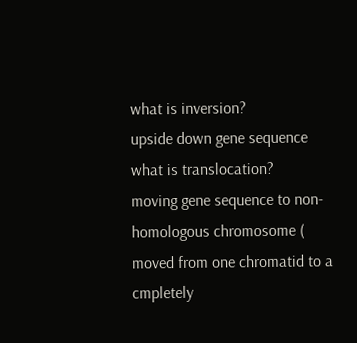what is inversion?
upside down gene sequence
what is translocation?
moving gene sequence to non-homologous chromosome ( moved from one chromatid to a cmpletely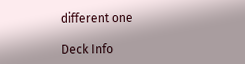different one

Deck Info